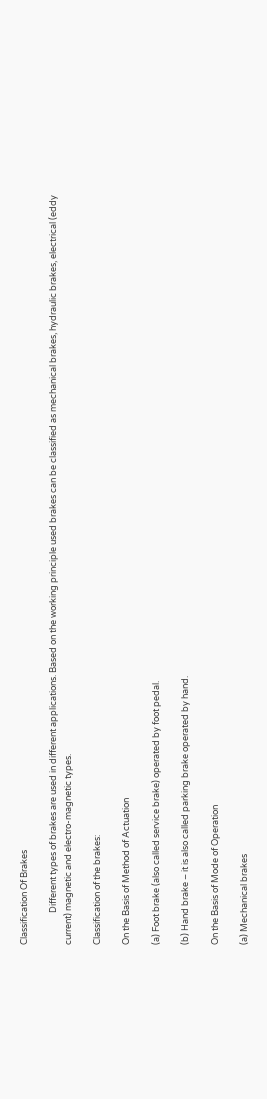Classification Of Brakes

                Different types of brakes are used in different applications. Based on the working principle used brakes can be classified as mechanical brakes, hydraulic brakes, electrical (eddy current) magnetic and electro-magnetic types.

Classification of the brakes:

On the Basis of Method of Actuation

(a) Foot brake (also called service brake) operated by foot pedal.

(b) Hand brake – it is also called parking brake operated by hand.

On the Basis of Mode of Operation

(a) Mechanical brakes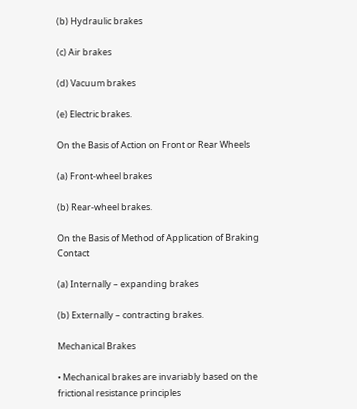(b) Hydraulic brakes

(c) Air brakes

(d) Vacuum brakes

(e) Electric brakes.

On the Basis of Action on Front or Rear Wheels

(a) Front-wheel brakes

(b) Rear-wheel brakes.

On the Basis of Method of Application of Braking Contact

(a) Internally – expanding brakes

(b) Externally – contracting brakes.

Mechanical Brakes

• Mechanical brakes are invariably based on the frictional resistance principles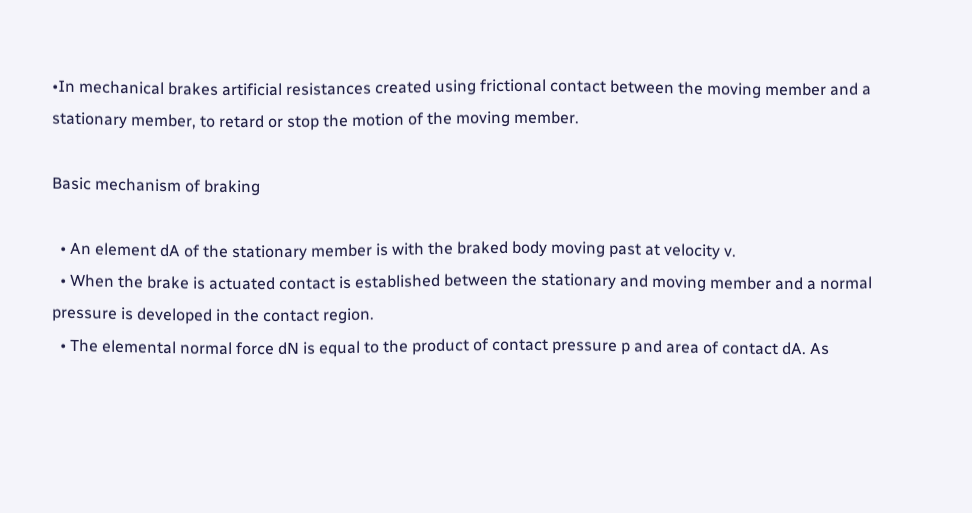•In mechanical brakes artificial resistances created using frictional contact between the moving member and a stationary member, to retard or stop the motion of the moving member.

Basic mechanism of braking

  • An element dA of the stationary member is with the braked body moving past at velocity v.
  • When the brake is actuated contact is established between the stationary and moving member and a normal pressure is developed in the contact region.
  • The elemental normal force dN is equal to the product of contact pressure p and area of contact dA. As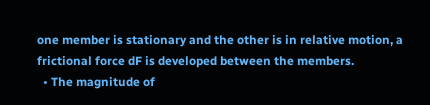one member is stationary and the other is in relative motion, a frictional force dF is developed between the members.
  • The magnitude of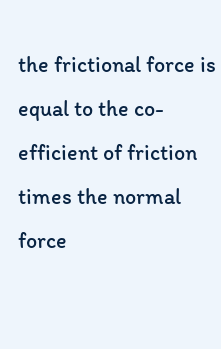the frictional force is equal to the co-efficient of friction times the normal force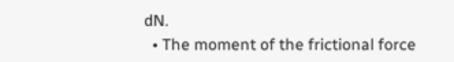dN.
  • The moment of the frictional force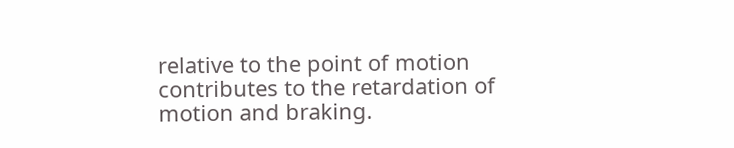relative to the point of motion contributes to the retardation of motion and braking.